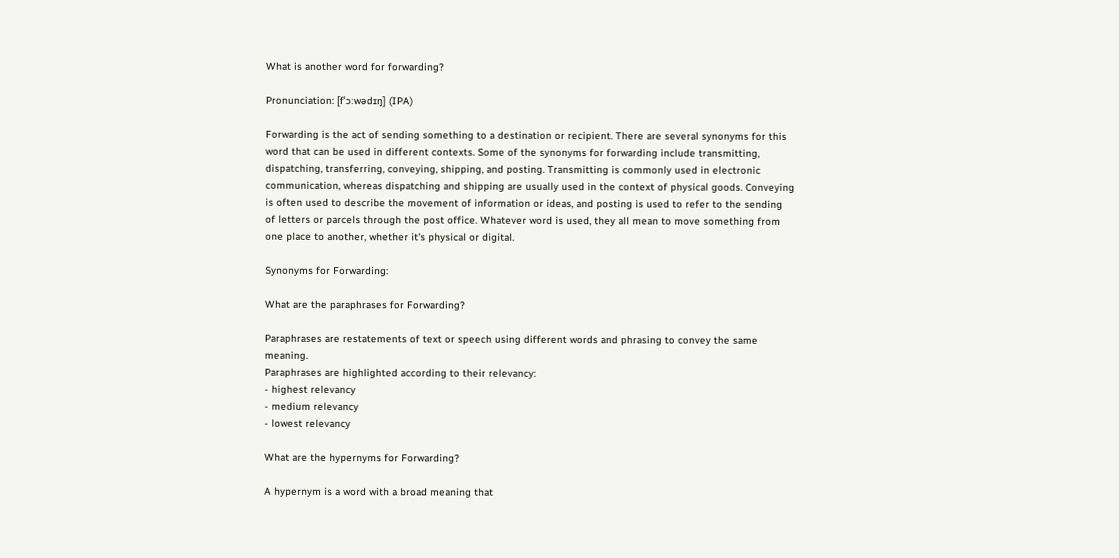What is another word for forwarding?

Pronunciation: [fˈɔːwədɪŋ] (IPA)

Forwarding is the act of sending something to a destination or recipient. There are several synonyms for this word that can be used in different contexts. Some of the synonyms for forwarding include transmitting, dispatching, transferring, conveying, shipping, and posting. Transmitting is commonly used in electronic communication, whereas dispatching and shipping are usually used in the context of physical goods. Conveying is often used to describe the movement of information or ideas, and posting is used to refer to the sending of letters or parcels through the post office. Whatever word is used, they all mean to move something from one place to another, whether it's physical or digital.

Synonyms for Forwarding:

What are the paraphrases for Forwarding?

Paraphrases are restatements of text or speech using different words and phrasing to convey the same meaning.
Paraphrases are highlighted according to their relevancy:
- highest relevancy
- medium relevancy
- lowest relevancy

What are the hypernyms for Forwarding?

A hypernym is a word with a broad meaning that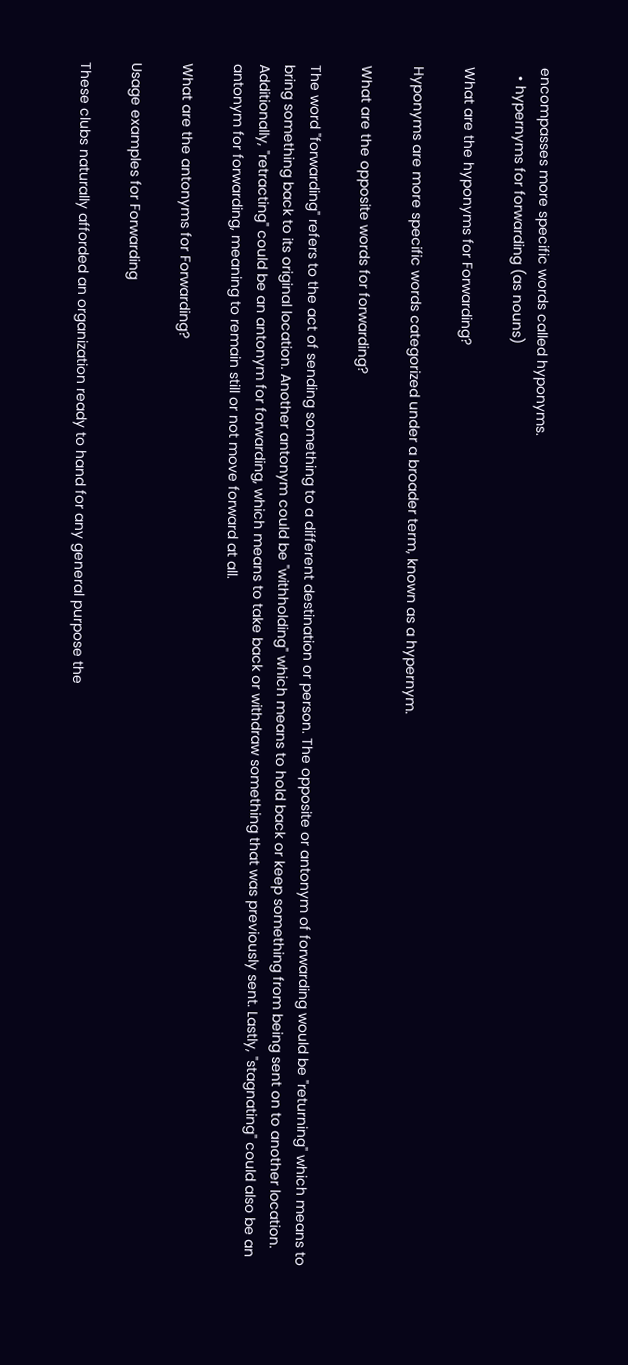encompasses more specific words called hyponyms.
  • hypernyms for forwarding (as nouns)

What are the hyponyms for Forwarding?

Hyponyms are more specific words categorized under a broader term, known as a hypernym.

What are the opposite words for forwarding?

The word "forwarding" refers to the act of sending something to a different destination or person. The opposite or antonym of forwarding would be "returning" which means to bring something back to its original location. Another antonym could be "withholding" which means to hold back or keep something from being sent on to another location. Additionally, "retracting" could be an antonym for forwarding, which means to take back or withdraw something that was previously sent. Lastly, "stagnating" could also be an antonym for forwarding, meaning to remain still or not move forward at all.

What are the antonyms for Forwarding?

Usage examples for Forwarding

These clubs naturally afforded an organization ready to hand for any general purpose the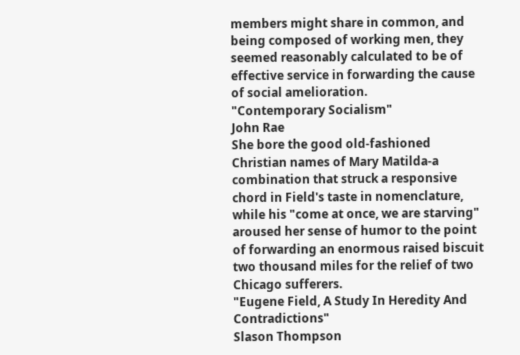members might share in common, and being composed of working men, they seemed reasonably calculated to be of effective service in forwarding the cause of social amelioration.
"Contemporary Socialism"
John Rae
She bore the good old-fashioned Christian names of Mary Matilda-a combination that struck a responsive chord in Field's taste in nomenclature, while his "come at once, we are starving" aroused her sense of humor to the point of forwarding an enormous raised biscuit two thousand miles for the relief of two Chicago sufferers.
"Eugene Field, A Study In Heredity And Contradictions"
Slason Thompson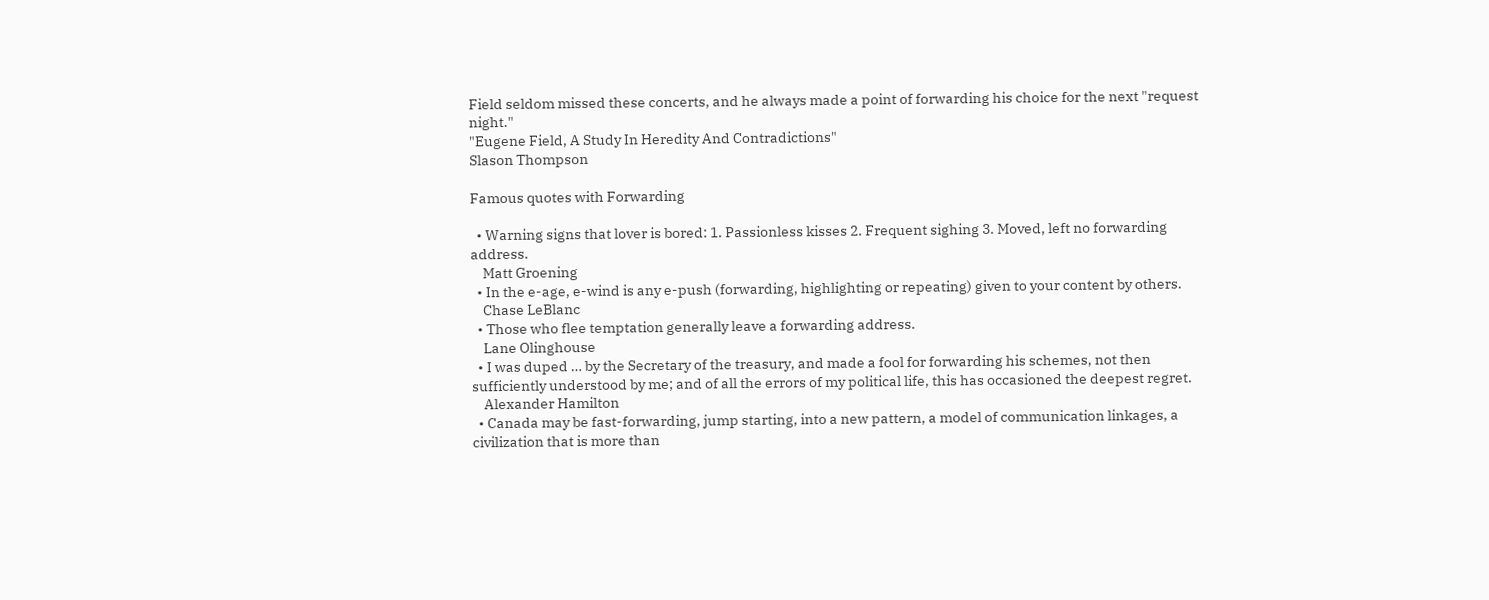Field seldom missed these concerts, and he always made a point of forwarding his choice for the next "request night."
"Eugene Field, A Study In Heredity And Contradictions"
Slason Thompson

Famous quotes with Forwarding

  • Warning signs that lover is bored: 1. Passionless kisses 2. Frequent sighing 3. Moved, left no forwarding address.
    Matt Groening
  • In the e-age, e-wind is any e-push (forwarding, highlighting or repeating) given to your content by others.
    Chase LeBlanc
  • Those who flee temptation generally leave a forwarding address.
    Lane Olinghouse
  • I was duped … by the Secretary of the treasury, and made a fool for forwarding his schemes, not then sufficiently understood by me; and of all the errors of my political life, this has occasioned the deepest regret.
    Alexander Hamilton
  • Canada may be fast-forwarding, jump starting, into a new pattern, a model of communication linkages, a civilization that is more than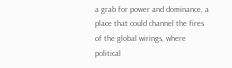a grab for power and dominance, a place that could channel the fires of the global wirings, where political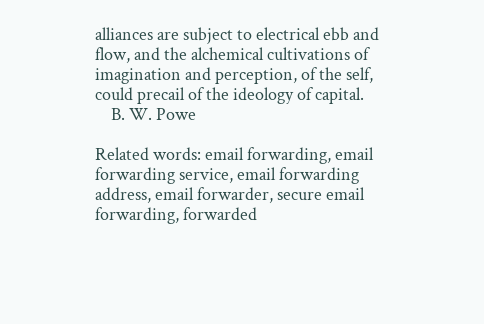alliances are subject to electrical ebb and flow, and the alchemical cultivations of imagination and perception, of the self, could precail of the ideology of capital.
    B. W. Powe

Related words: email forwarding, email forwarding service, email forwarding address, email forwarder, secure email forwarding, forwarded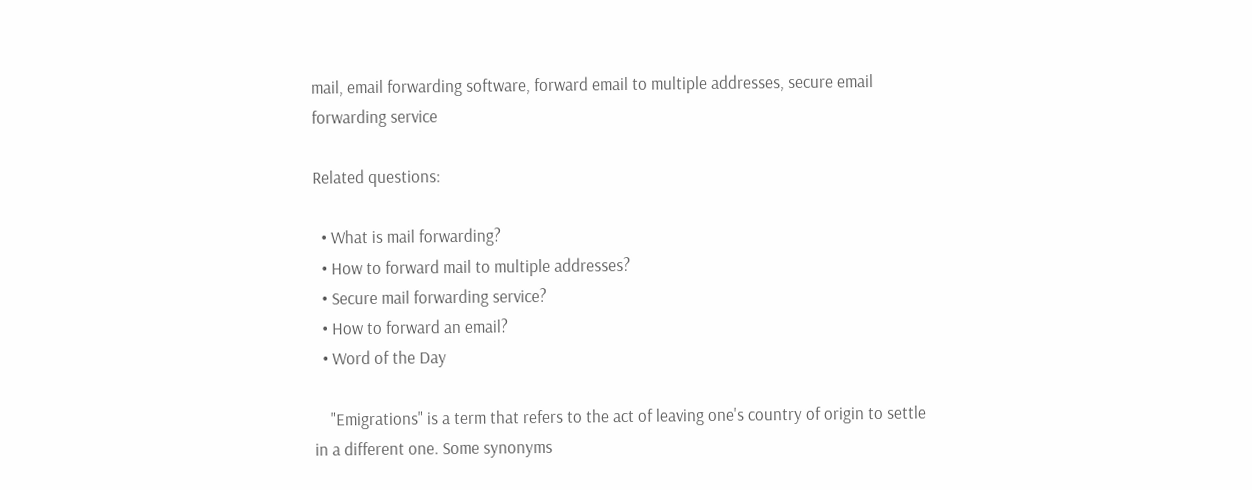mail, email forwarding software, forward email to multiple addresses, secure email forwarding service

Related questions:

  • What is mail forwarding?
  • How to forward mail to multiple addresses?
  • Secure mail forwarding service?
  • How to forward an email?
  • Word of the Day

    "Emigrations" is a term that refers to the act of leaving one's country of origin to settle in a different one. Some synonyms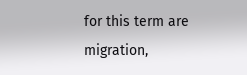for this term are migration,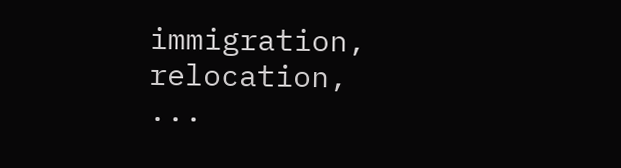immigration, relocation, ...